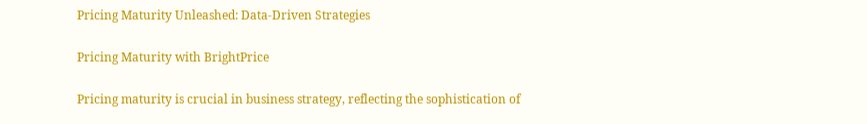Pricing Maturity Unleashed: Data-Driven Strategies

Pricing Maturity with BrightPrice

Pricing maturity is crucial in business strategy, reflecting the sophistication of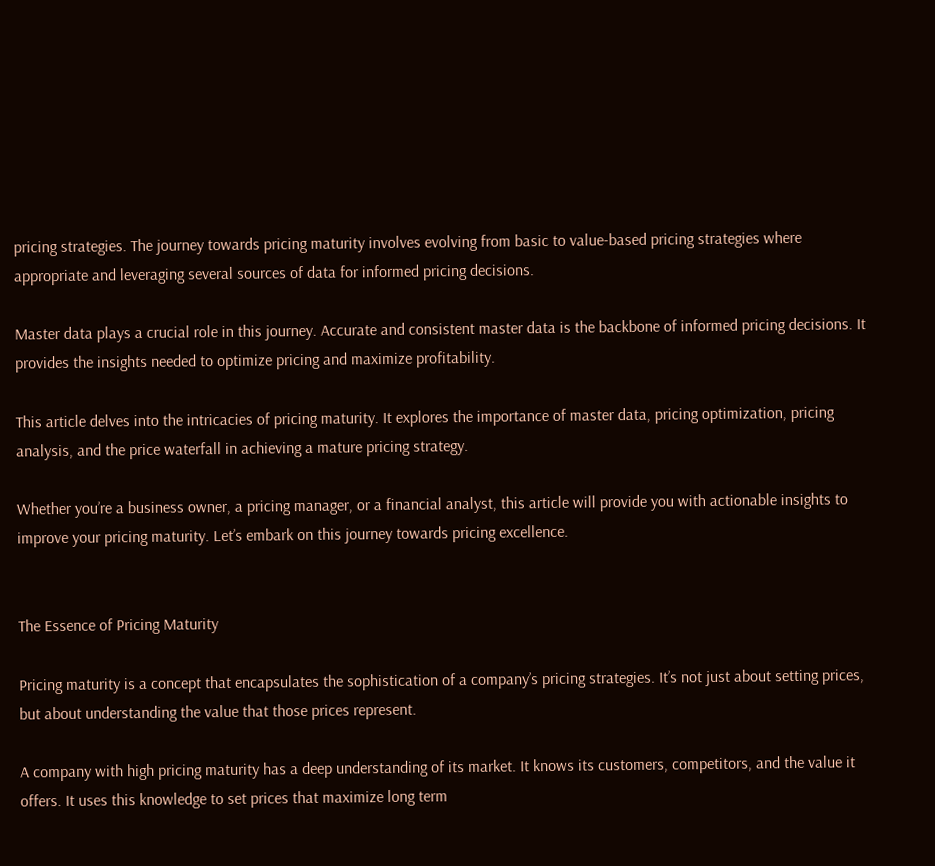pricing strategies. The journey towards pricing maturity involves evolving from basic to value-based pricing strategies where appropriate and leveraging several sources of data for informed pricing decisions.

Master data plays a crucial role in this journey. Accurate and consistent master data is the backbone of informed pricing decisions. It provides the insights needed to optimize pricing and maximize profitability.

This article delves into the intricacies of pricing maturity. It explores the importance of master data, pricing optimization, pricing analysis, and the price waterfall in achieving a mature pricing strategy.

Whether you’re a business owner, a pricing manager, or a financial analyst, this article will provide you with actionable insights to improve your pricing maturity. Let’s embark on this journey towards pricing excellence.


The Essence of Pricing Maturity

Pricing maturity is a concept that encapsulates the sophistication of a company’s pricing strategies. It’s not just about setting prices, but about understanding the value that those prices represent.

A company with high pricing maturity has a deep understanding of its market. It knows its customers, competitors, and the value it offers. It uses this knowledge to set prices that maximize long term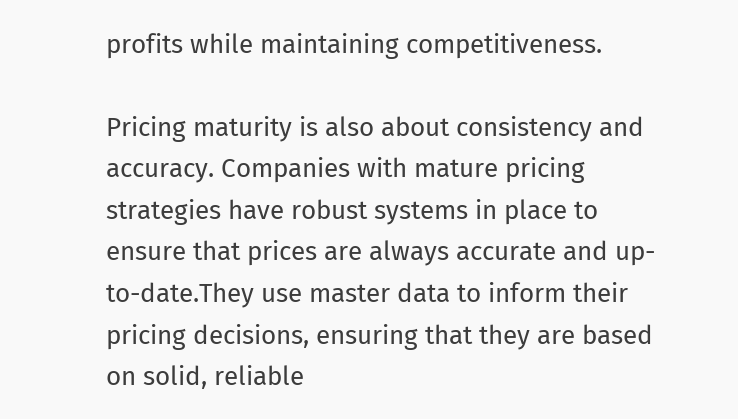profits while maintaining competitiveness.

Pricing maturity is also about consistency and accuracy. Companies with mature pricing strategies have robust systems in place to ensure that prices are always accurate and up-to-date.They use master data to inform their pricing decisions, ensuring that they are based on solid, reliable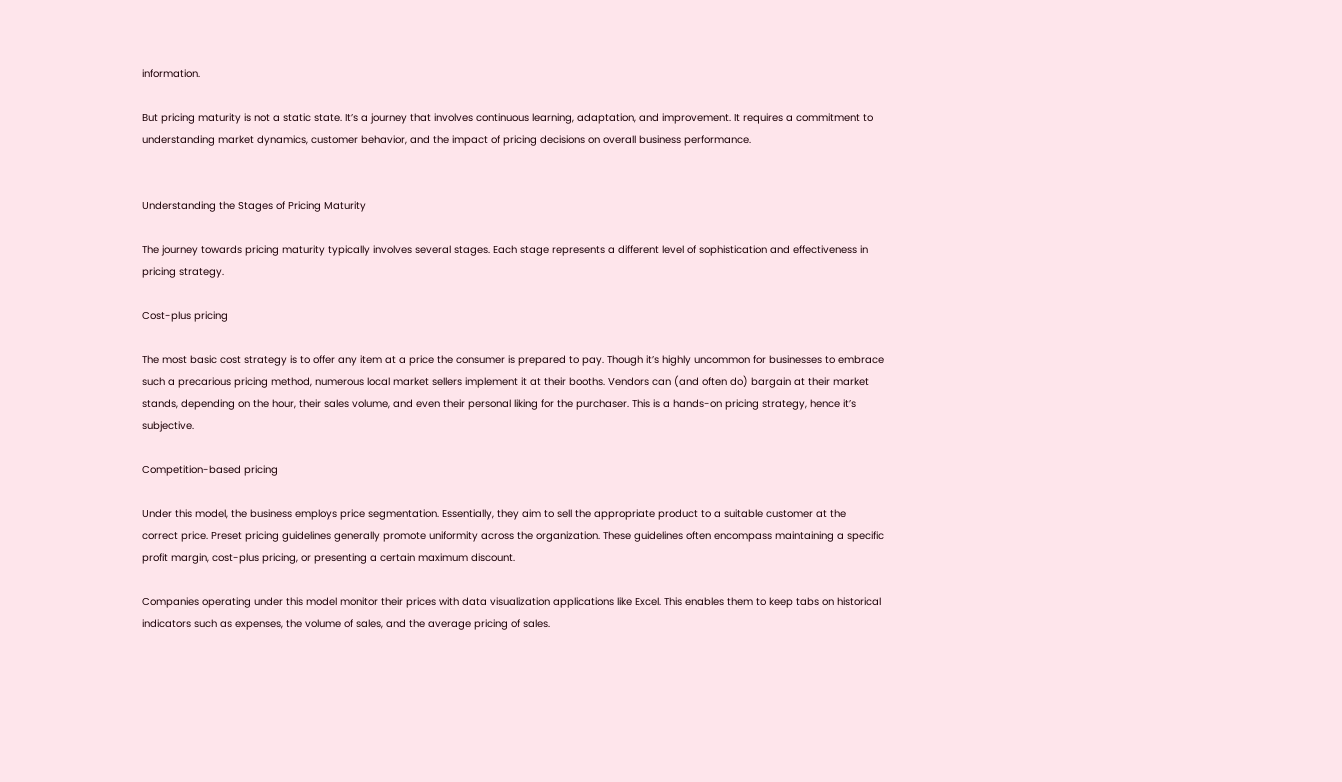information.

But pricing maturity is not a static state. It’s a journey that involves continuous learning, adaptation, and improvement. It requires a commitment to understanding market dynamics, customer behavior, and the impact of pricing decisions on overall business performance.


Understanding the Stages of Pricing Maturity

The journey towards pricing maturity typically involves several stages. Each stage represents a different level of sophistication and effectiveness in pricing strategy.

Cost-plus pricing

The most basic cost strategy is to offer any item at a price the consumer is prepared to pay. Though it’s highly uncommon for businesses to embrace such a precarious pricing method, numerous local market sellers implement it at their booths. Vendors can (and often do) bargain at their market stands, depending on the hour, their sales volume, and even their personal liking for the purchaser. This is a hands-on pricing strategy, hence it’s subjective.

Competition-based pricing

Under this model, the business employs price segmentation. Essentially, they aim to sell the appropriate product to a suitable customer at the correct price. Preset pricing guidelines generally promote uniformity across the organization. These guidelines often encompass maintaining a specific profit margin, cost-plus pricing, or presenting a certain maximum discount.

Companies operating under this model monitor their prices with data visualization applications like Excel. This enables them to keep tabs on historical indicators such as expenses, the volume of sales, and the average pricing of sales.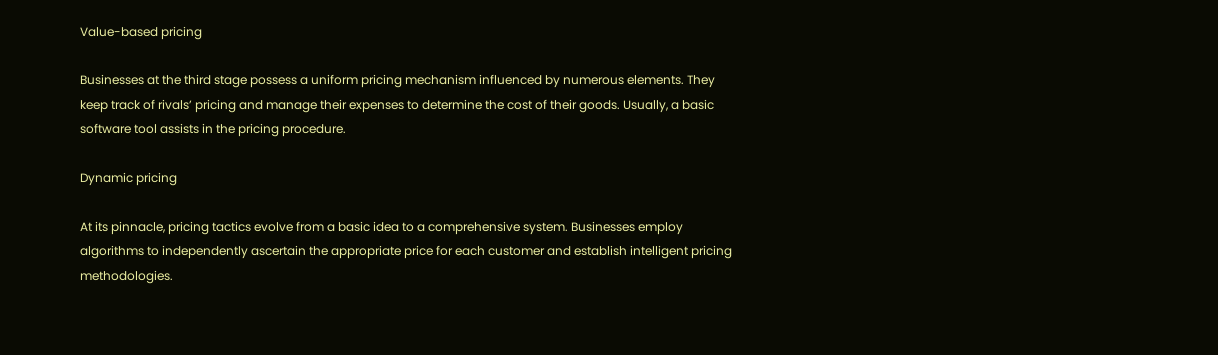Value-based pricing

Businesses at the third stage possess a uniform pricing mechanism influenced by numerous elements. They keep track of rivals’ pricing and manage their expenses to determine the cost of their goods. Usually, a basic software tool assists in the pricing procedure.

Dynamic pricing

At its pinnacle, pricing tactics evolve from a basic idea to a comprehensive system. Businesses employ algorithms to independently ascertain the appropriate price for each customer and establish intelligent pricing methodologies.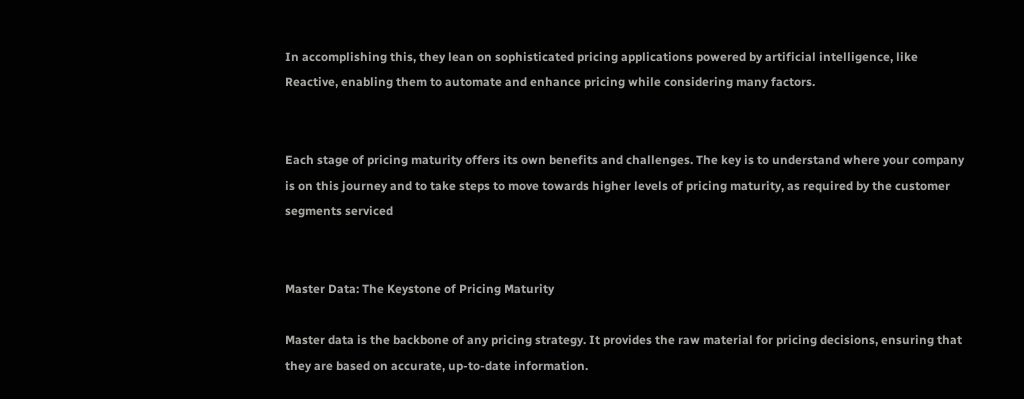In accomplishing this, they lean on sophisticated pricing applications powered by artificial intelligence, like Reactive, enabling them to automate and enhance pricing while considering many factors.


Each stage of pricing maturity offers its own benefits and challenges. The key is to understand where your company is on this journey and to take steps to move towards higher levels of pricing maturity, as required by the customer segments serviced


Master Data: The Keystone of Pricing Maturity

Master data is the backbone of any pricing strategy. It provides the raw material for pricing decisions, ensuring that they are based on accurate, up-to-date information.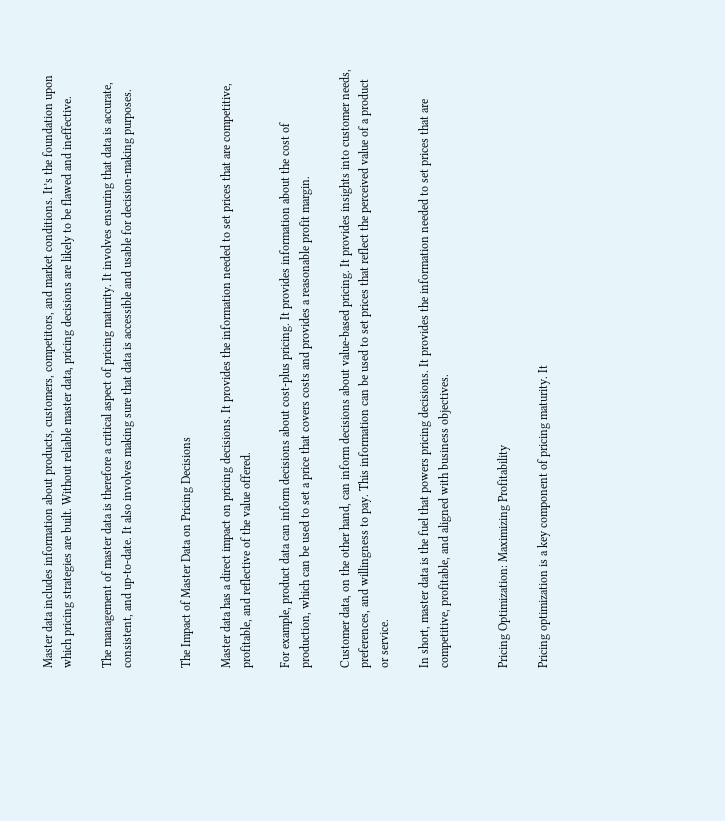Master data includes information about products, customers, competitors, and market conditions. It’s the foundation upon which pricing strategies are built. Without reliable master data, pricing decisions are likely to be flawed and ineffective.

The management of master data is therefore a critical aspect of pricing maturity. It involves ensuring that data is accurate, consistent, and up-to-date. It also involves making sure that data is accessible and usable for decision-making purposes.


The Impact of Master Data on Pricing Decisions

Master data has a direct impact on pricing decisions. It provides the information needed to set prices that are competitive, profitable, and reflective of the value offered.

For example, product data can inform decisions about cost-plus pricing. It provides information about the cost of production, which can be used to set a price that covers costs and provides a reasonable profit margin.

Customer data, on the other hand, can inform decisions about value-based pricing. It provides insights into customer needs, preferences, and willingness to pay. This information can be used to set prices that reflect the perceived value of a product or service.

In short, master data is the fuel that powers pricing decisions. It provides the information needed to set prices that are competitive, profitable, and aligned with business objectives.


Pricing Optimization: Maximizing Profitability

Pricing optimization is a key component of pricing maturity. It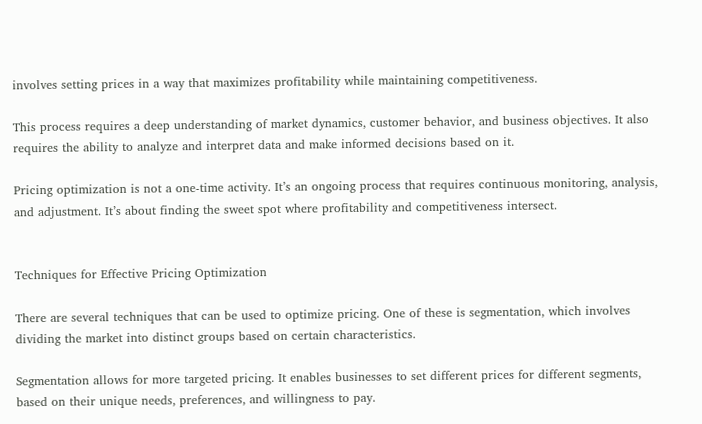involves setting prices in a way that maximizes profitability while maintaining competitiveness.

This process requires a deep understanding of market dynamics, customer behavior, and business objectives. It also requires the ability to analyze and interpret data and make informed decisions based on it.

Pricing optimization is not a one-time activity. It’s an ongoing process that requires continuous monitoring, analysis, and adjustment. It’s about finding the sweet spot where profitability and competitiveness intersect.


Techniques for Effective Pricing Optimization

There are several techniques that can be used to optimize pricing. One of these is segmentation, which involves dividing the market into distinct groups based on certain characteristics.

Segmentation allows for more targeted pricing. It enables businesses to set different prices for different segments, based on their unique needs, preferences, and willingness to pay.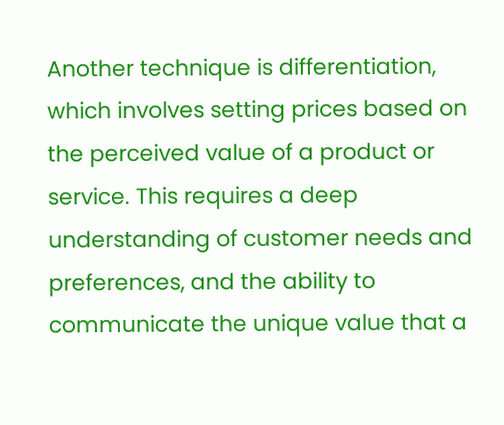Another technique is differentiation, which involves setting prices based on the perceived value of a product or service. This requires a deep understanding of customer needs and preferences, and the ability to communicate the unique value that a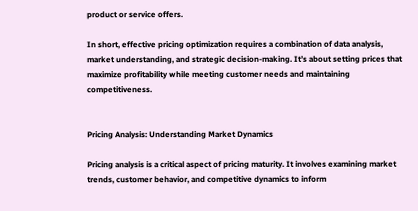product or service offers.

In short, effective pricing optimization requires a combination of data analysis, market understanding, and strategic decision-making. It’s about setting prices that maximize profitability while meeting customer needs and maintaining competitiveness.


Pricing Analysis: Understanding Market Dynamics

Pricing analysis is a critical aspect of pricing maturity. It involves examining market trends, customer behavior, and competitive dynamics to inform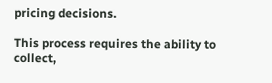pricing decisions.

This process requires the ability to collect,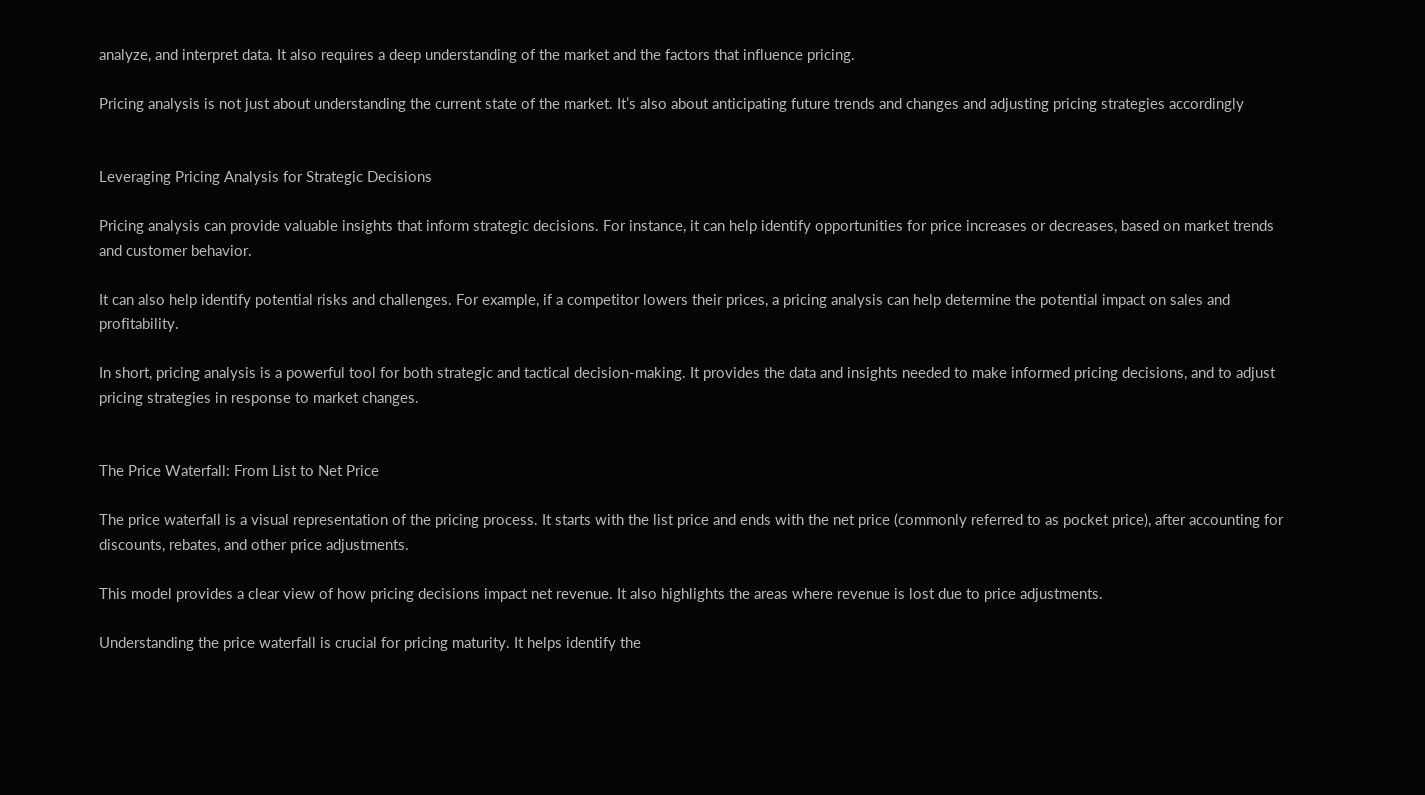analyze, and interpret data. It also requires a deep understanding of the market and the factors that influence pricing.

Pricing analysis is not just about understanding the current state of the market. It’s also about anticipating future trends and changes and adjusting pricing strategies accordingly


Leveraging Pricing Analysis for Strategic Decisions

Pricing analysis can provide valuable insights that inform strategic decisions. For instance, it can help identify opportunities for price increases or decreases, based on market trends and customer behavior.

It can also help identify potential risks and challenges. For example, if a competitor lowers their prices, a pricing analysis can help determine the potential impact on sales and profitability.

In short, pricing analysis is a powerful tool for both strategic and tactical decision-making. It provides the data and insights needed to make informed pricing decisions, and to adjust pricing strategies in response to market changes.


The Price Waterfall: From List to Net Price

The price waterfall is a visual representation of the pricing process. It starts with the list price and ends with the net price (commonly referred to as pocket price), after accounting for discounts, rebates, and other price adjustments.

This model provides a clear view of how pricing decisions impact net revenue. It also highlights the areas where revenue is lost due to price adjustments.

Understanding the price waterfall is crucial for pricing maturity. It helps identify the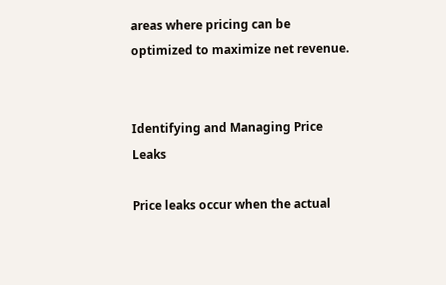areas where pricing can be optimized to maximize net revenue.


Identifying and Managing Price Leaks

Price leaks occur when the actual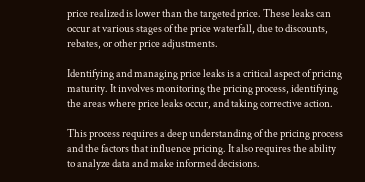price realized is lower than the targeted price. These leaks can occur at various stages of the price waterfall, due to discounts, rebates, or other price adjustments.

Identifying and managing price leaks is a critical aspect of pricing maturity. It involves monitoring the pricing process, identifying the areas where price leaks occur, and taking corrective action.

This process requires a deep understanding of the pricing process and the factors that influence pricing. It also requires the ability to analyze data and make informed decisions.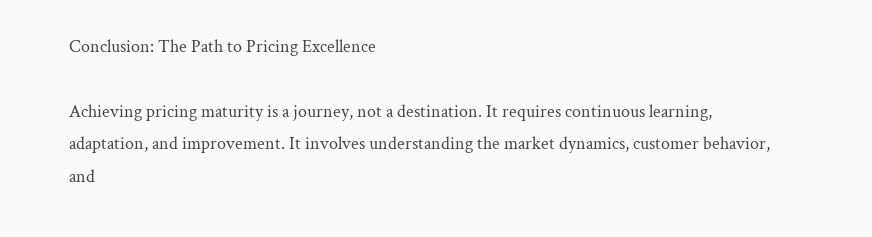Conclusion: The Path to Pricing Excellence

Achieving pricing maturity is a journey, not a destination. It requires continuous learning, adaptation, and improvement. It involves understanding the market dynamics, customer behavior, and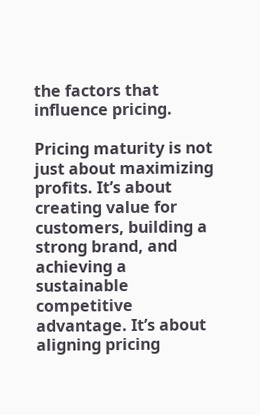the factors that influence pricing.

Pricing maturity is not just about maximizing profits. It’s about creating value for customers, building a strong brand, and achieving a sustainable competitive advantage. It’s about aligning pricing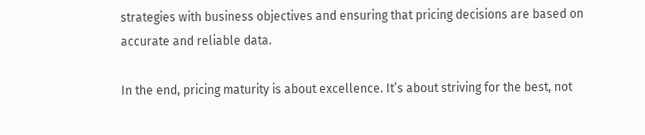strategies with business objectives and ensuring that pricing decisions are based on accurate and reliable data.

In the end, pricing maturity is about excellence. It’s about striving for the best, not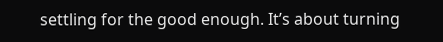settling for the good enough. It’s about turning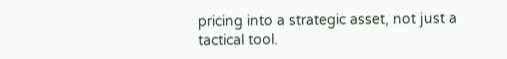pricing into a strategic asset, not just a tactical tool.